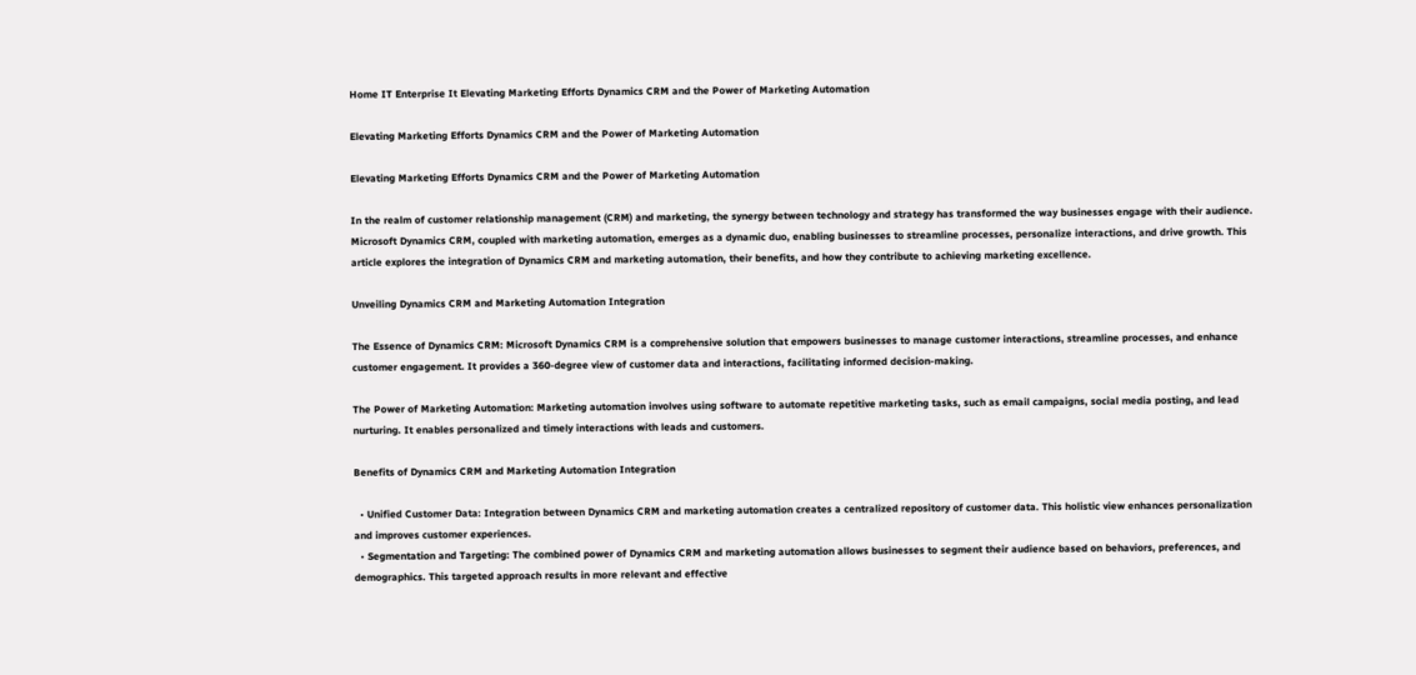Home IT Enterprise It Elevating Marketing Efforts Dynamics CRM and the Power of Marketing Automation

Elevating Marketing Efforts Dynamics CRM and the Power of Marketing Automation

Elevating Marketing Efforts Dynamics CRM and the Power of Marketing Automation

In the realm of customer relationship management (CRM) and marketing, the synergy between technology and strategy has transformed the way businesses engage with their audience. Microsoft Dynamics CRM, coupled with marketing automation, emerges as a dynamic duo, enabling businesses to streamline processes, personalize interactions, and drive growth. This article explores the integration of Dynamics CRM and marketing automation, their benefits, and how they contribute to achieving marketing excellence.

Unveiling Dynamics CRM and Marketing Automation Integration

The Essence of Dynamics CRM: Microsoft Dynamics CRM is a comprehensive solution that empowers businesses to manage customer interactions, streamline processes, and enhance customer engagement. It provides a 360-degree view of customer data and interactions, facilitating informed decision-making.

The Power of Marketing Automation: Marketing automation involves using software to automate repetitive marketing tasks, such as email campaigns, social media posting, and lead nurturing. It enables personalized and timely interactions with leads and customers.

Benefits of Dynamics CRM and Marketing Automation Integration

  • Unified Customer Data: Integration between Dynamics CRM and marketing automation creates a centralized repository of customer data. This holistic view enhances personalization and improves customer experiences.
  • Segmentation and Targeting: The combined power of Dynamics CRM and marketing automation allows businesses to segment their audience based on behaviors, preferences, and demographics. This targeted approach results in more relevant and effective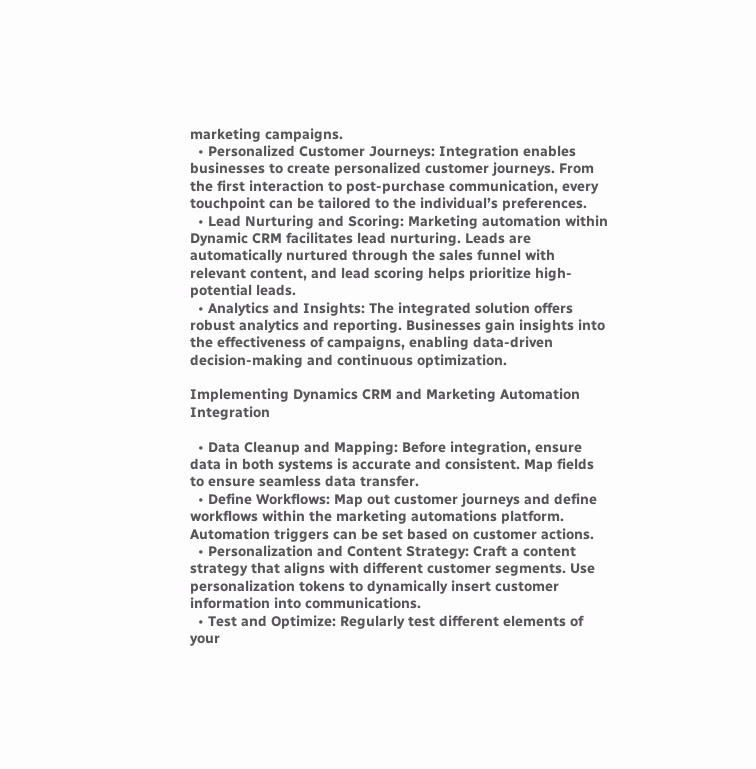marketing campaigns.
  • Personalized Customer Journeys: Integration enables businesses to create personalized customer journeys. From the first interaction to post-purchase communication, every touchpoint can be tailored to the individual’s preferences.
  • Lead Nurturing and Scoring: Marketing automation within Dynamic CRM facilitates lead nurturing. Leads are automatically nurtured through the sales funnel with relevant content, and lead scoring helps prioritize high-potential leads.
  • Analytics and Insights: The integrated solution offers robust analytics and reporting. Businesses gain insights into the effectiveness of campaigns, enabling data-driven decision-making and continuous optimization.

Implementing Dynamics CRM and Marketing Automation Integration

  • Data Cleanup and Mapping: Before integration, ensure data in both systems is accurate and consistent. Map fields to ensure seamless data transfer.
  • Define Workflows: Map out customer journeys and define workflows within the marketing automations platform. Automation triggers can be set based on customer actions.
  • Personalization and Content Strategy: Craft a content strategy that aligns with different customer segments. Use personalization tokens to dynamically insert customer information into communications.
  • Test and Optimize: Regularly test different elements of your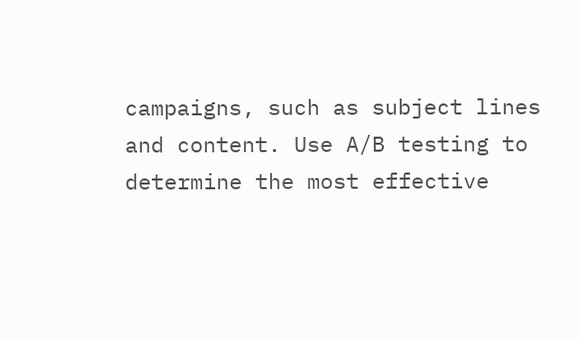campaigns, such as subject lines and content. Use A/B testing to determine the most effective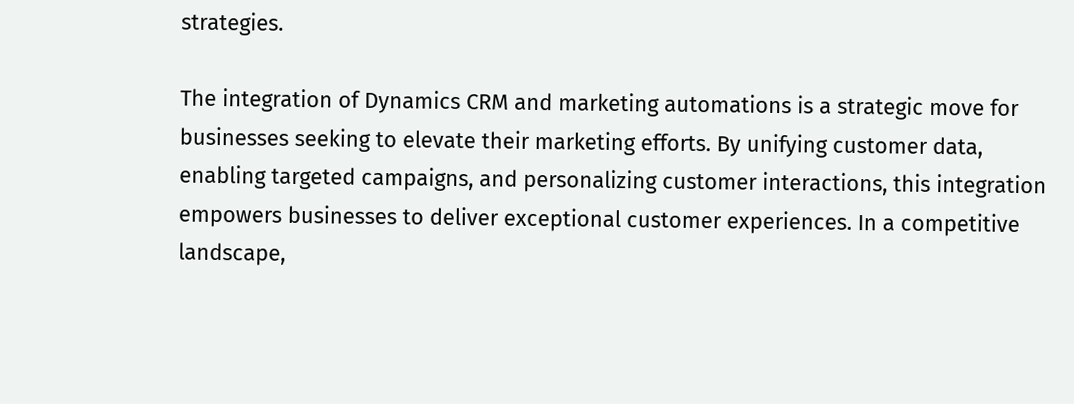strategies.

The integration of Dynamics CRM and marketing automations is a strategic move for businesses seeking to elevate their marketing efforts. By unifying customer data, enabling targeted campaigns, and personalizing customer interactions, this integration empowers businesses to deliver exceptional customer experiences. In a competitive landscape,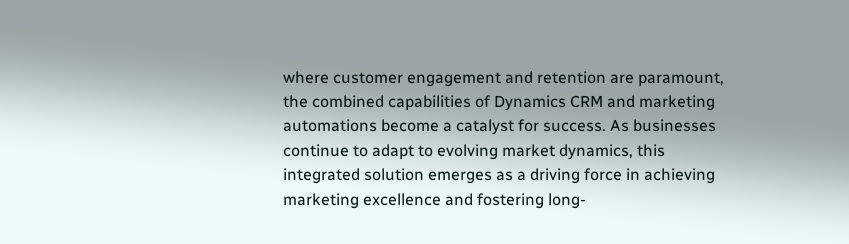where customer engagement and retention are paramount, the combined capabilities of Dynamics CRM and marketing automations become a catalyst for success. As businesses continue to adapt to evolving market dynamics, this integrated solution emerges as a driving force in achieving marketing excellence and fostering long-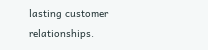lasting customer relationships.